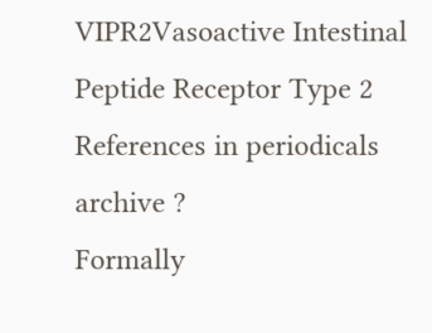VIPR2Vasoactive Intestinal Peptide Receptor Type 2
References in periodicals archive ?
Formally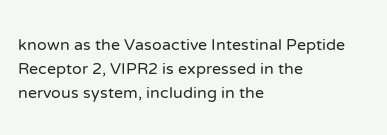known as the Vasoactive Intestinal Peptide Receptor 2, VIPR2 is expressed in the nervous system, including in the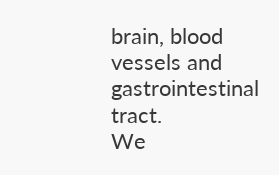brain, blood vessels and gastrointestinal tract.
We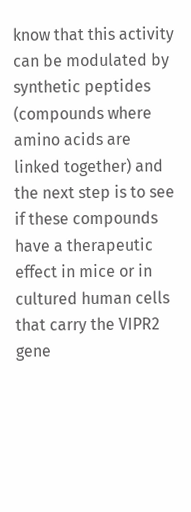know that this activity can be modulated by synthetic peptides (compounds where amino acids are linked together) and the next step is to see if these compounds have a therapeutic effect in mice or in cultured human cells that carry the VIPR2 gene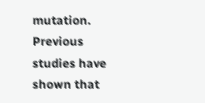mutation.
Previous studies have shown that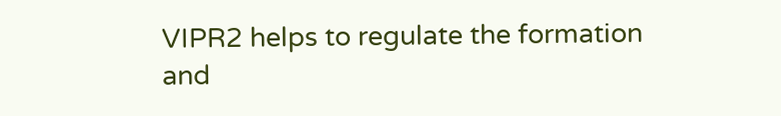VIPR2 helps to regulate the formation and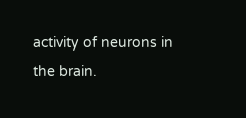activity of neurons in the brain.